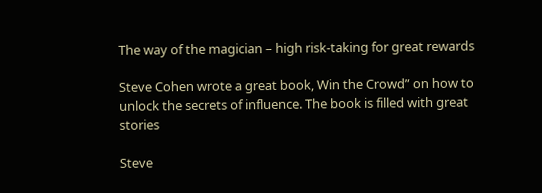The way of the magician – high risk-taking for great rewards

Steve Cohen wrote a great book, Win the Crowd” on how to unlock the secrets of influence. The book is filled with great stories

Steve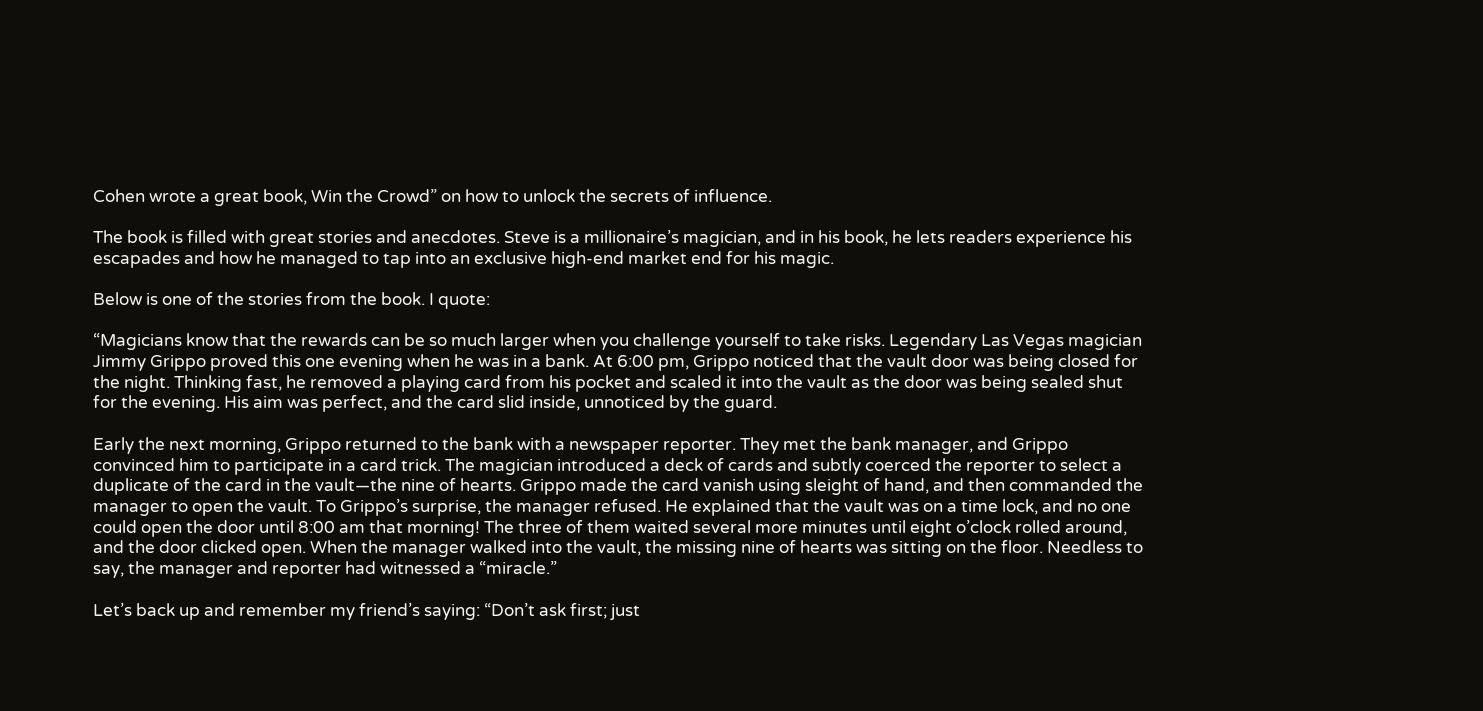Cohen wrote a great book, Win the Crowd” on how to unlock the secrets of influence.

The book is filled with great stories and anecdotes. Steve is a millionaire’s magician, and in his book, he lets readers experience his escapades and how he managed to tap into an exclusive high-end market end for his magic.

Below is one of the stories from the book. I quote:

“Magicians know that the rewards can be so much larger when you challenge yourself to take risks. Legendary Las Vegas magician Jimmy Grippo proved this one evening when he was in a bank. At 6:00 pm, Grippo noticed that the vault door was being closed for the night. Thinking fast, he removed a playing card from his pocket and scaled it into the vault as the door was being sealed shut for the evening. His aim was perfect, and the card slid inside, unnoticed by the guard.

Early the next morning, Grippo returned to the bank with a newspaper reporter. They met the bank manager, and Grippo convinced him to participate in a card trick. The magician introduced a deck of cards and subtly coerced the reporter to select a duplicate of the card in the vault—the nine of hearts. Grippo made the card vanish using sleight of hand, and then commanded the manager to open the vault. To Grippo’s surprise, the manager refused. He explained that the vault was on a time lock, and no one could open the door until 8:00 am that morning! The three of them waited several more minutes until eight o’clock rolled around, and the door clicked open. When the manager walked into the vault, the missing nine of hearts was sitting on the floor. Needless to say, the manager and reporter had witnessed a “miracle.”

Let’s back up and remember my friend’s saying: “Don’t ask first; just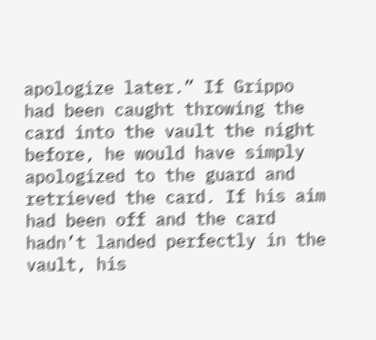apologize later.” If Grippo had been caught throwing the card into the vault the night before, he would have simply apologized to the guard and retrieved the card. If his aim had been off and the card hadn’t landed perfectly in the vault, his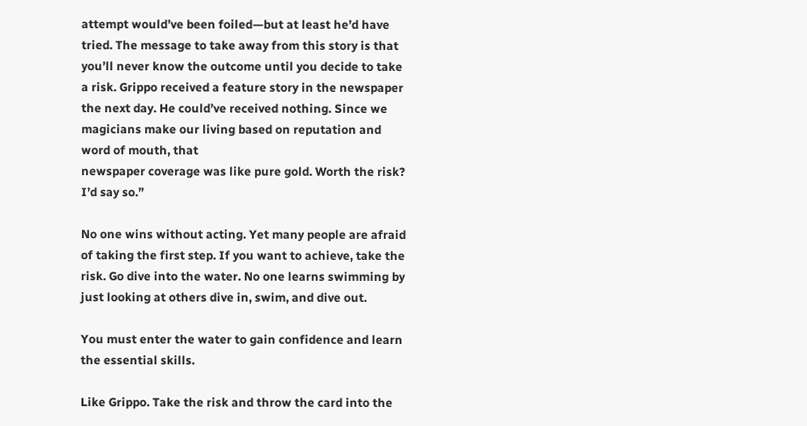attempt would’ve been foiled—but at least he’d have
tried. The message to take away from this story is that you’ll never know the outcome until you decide to take a risk. Grippo received a feature story in the newspaper the next day. He could’ve received nothing. Since we magicians make our living based on reputation and word of mouth, that
newspaper coverage was like pure gold. Worth the risk? I’d say so.”

No one wins without acting. Yet many people are afraid of taking the first step. If you want to achieve, take the risk. Go dive into the water. No one learns swimming by just looking at others dive in, swim, and dive out.

You must enter the water to gain confidence and learn the essential skills.

Like Grippo. Take the risk and throw the card into the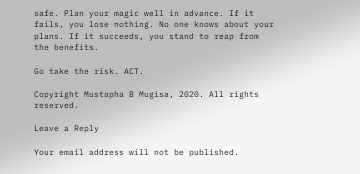safe. Plan your magic well in advance. If it fails, you lose nothing. No one knows about your plans. If it succeeds, you stand to reap from the benefits.

Go take the risk. ACT.

Copyright Mustapha B Mugisa, 2020. All rights reserved.

Leave a Reply

Your email address will not be published.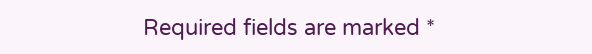Required fields are marked *